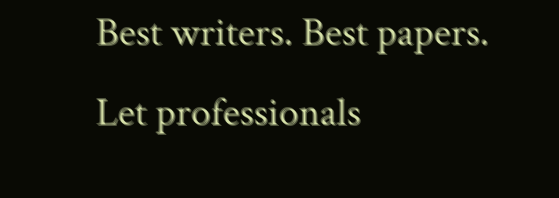Best writers. Best papers. Let professionals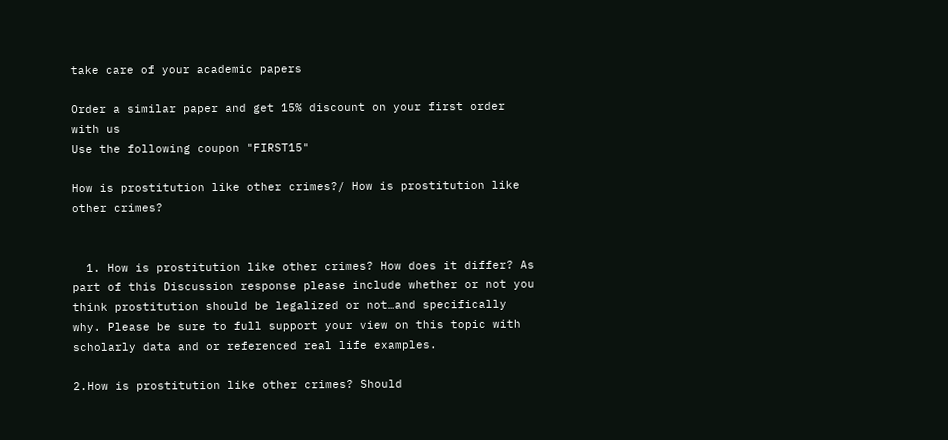take care of your academic papers

Order a similar paper and get 15% discount on your first order with us
Use the following coupon "FIRST15"

How is prostitution like other crimes?/ How is prostitution like other crimes?


  1. How is prostitution like other crimes? How does it differ? As part of this Discussion response please include whether or not you think prostitution should be legalized or not…and specifically why. Please be sure to full support your view on this topic with scholarly data and or referenced real life examples.

2.How is prostitution like other crimes? Should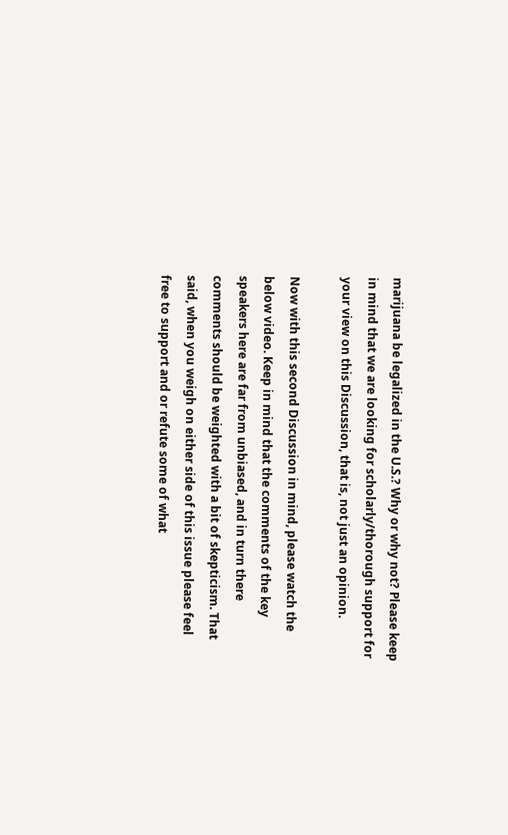marijuana be legalized in the U.S.? Why or why not? Please keep in mind that we are looking for scholarly/thorough support for your view on this Discussion, that is, not just an opinion.

Now with this second Discussion in mind, please watch the below video. Keep in mind that the comments of the key speakers here are far from unbiased, and in turn there comments should be weighted with a bit of skepticism. That said, when you weigh on either side of this issue please feel free to support and or refute some of what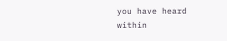you have heard within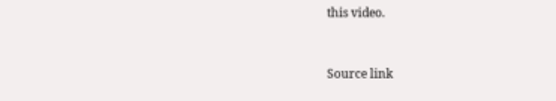this video.


Source link